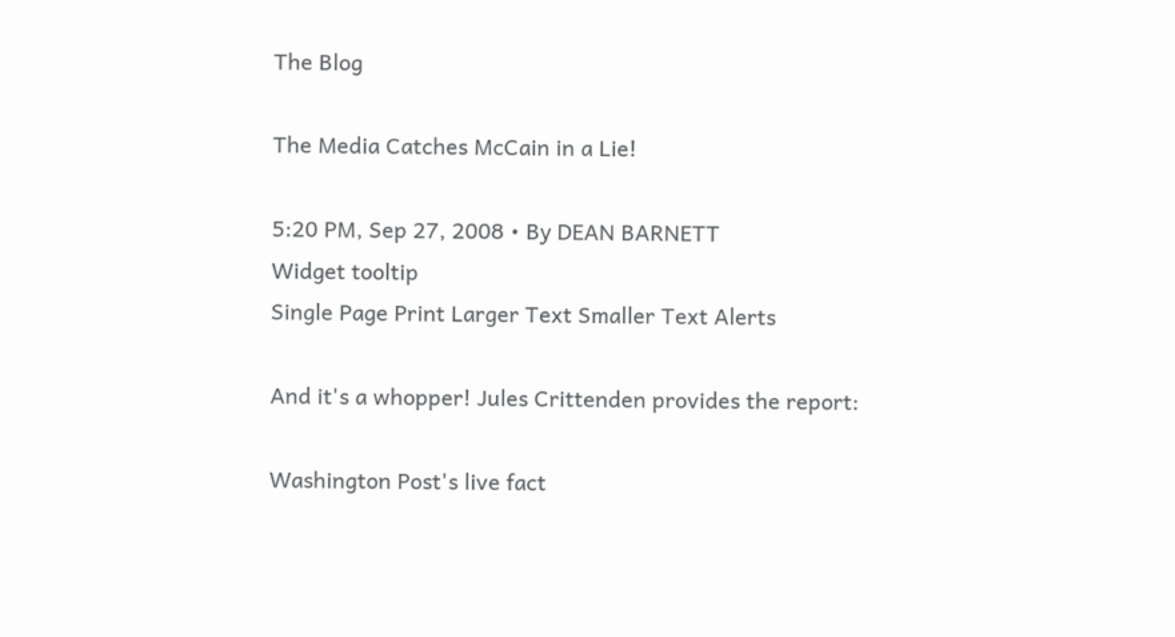The Blog

The Media Catches McCain in a Lie!

5:20 PM, Sep 27, 2008 • By DEAN BARNETT
Widget tooltip
Single Page Print Larger Text Smaller Text Alerts

And it's a whopper! Jules Crittenden provides the report:

Washington Post's live fact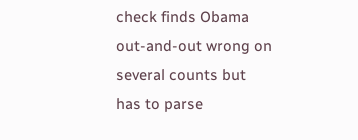check finds Obama out-and-out wrong on several counts but has to parse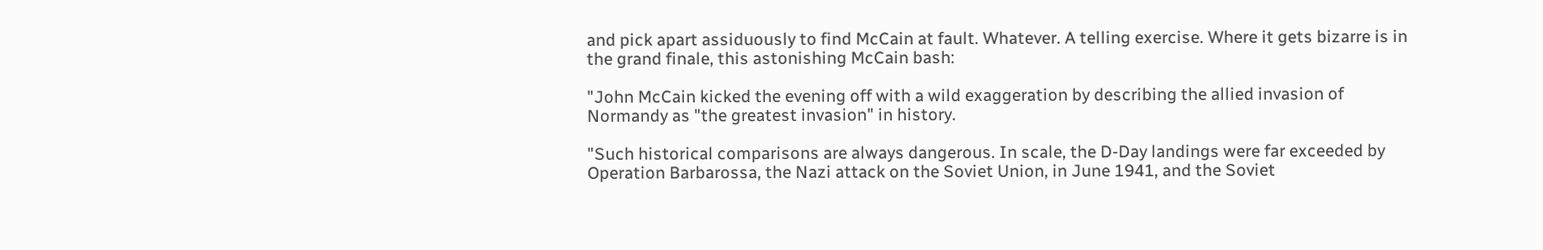and pick apart assiduously to find McCain at fault. Whatever. A telling exercise. Where it gets bizarre is in the grand finale, this astonishing McCain bash:

"John McCain kicked the evening off with a wild exaggeration by describing the allied invasion of Normandy as "the greatest invasion" in history.

"Such historical comparisons are always dangerous. In scale, the D-Day landings were far exceeded by Operation Barbarossa, the Nazi attack on the Soviet Union, in June 1941, and the Soviet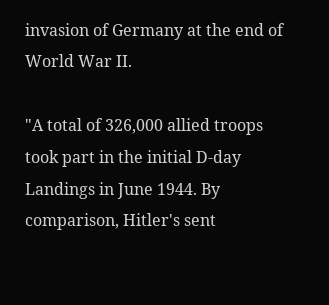invasion of Germany at the end of World War II.

"A total of 326,000 allied troops took part in the initial D-day Landings in June 1944. By comparison, Hitler's sent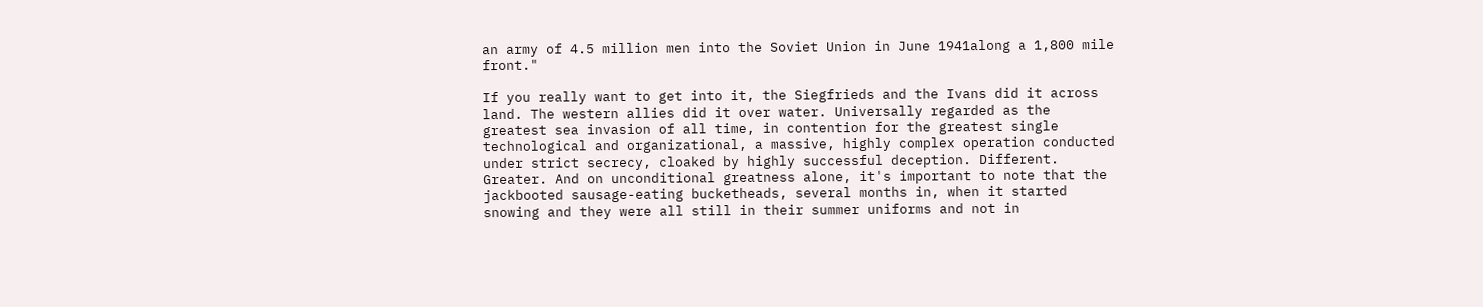an army of 4.5 million men into the Soviet Union in June 1941along a 1,800 mile front."

If you really want to get into it, the Siegfrieds and the Ivans did it across land. The western allies did it over water. Universally regarded as the greatest sea invasion of all time, in contention for the greatest single technological and organizational, a massive, highly complex operation conducted under strict secrecy, cloaked by highly successful deception. Different. Greater. And on unconditional greatness alone, it's important to note that the jackbooted sausage-eating bucketheads, several months in, when it started snowing and they were all still in their summer uniforms and not in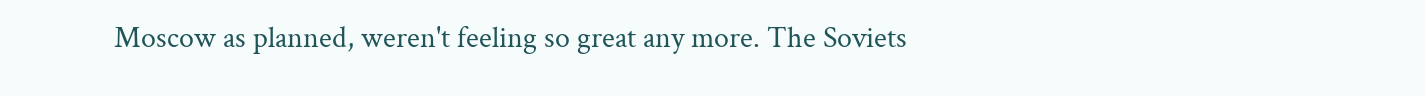Moscow as planned, weren't feeling so great any more. The Soviets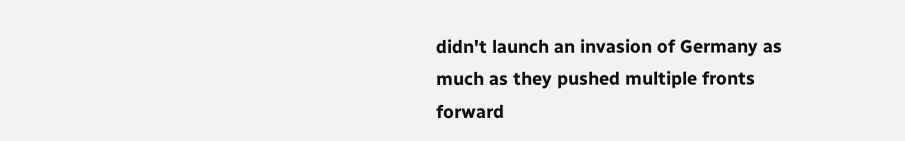didn't launch an invasion of Germany as much as they pushed multiple fronts forward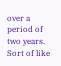over a period of two years. Sort of like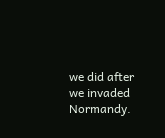we did after we invaded Normandy.